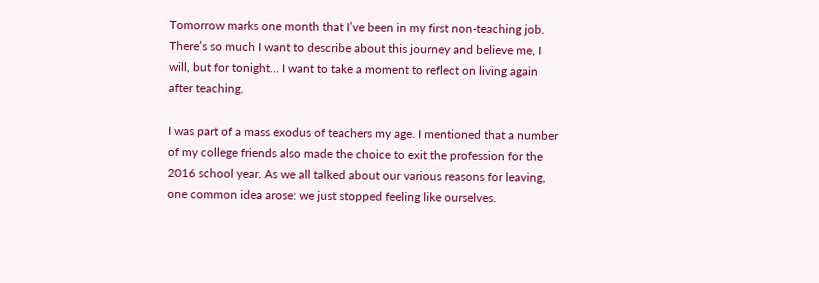Tomorrow marks one month that I’ve been in my first non-teaching job. There’s so much I want to describe about this journey and believe me, I will, but for tonight… I want to take a moment to reflect on living again after teaching.

I was part of a mass exodus of teachers my age. I mentioned that a number of my college friends also made the choice to exit the profession for the 2016 school year. As we all talked about our various reasons for leaving, one common idea arose: we just stopped feeling like ourselves.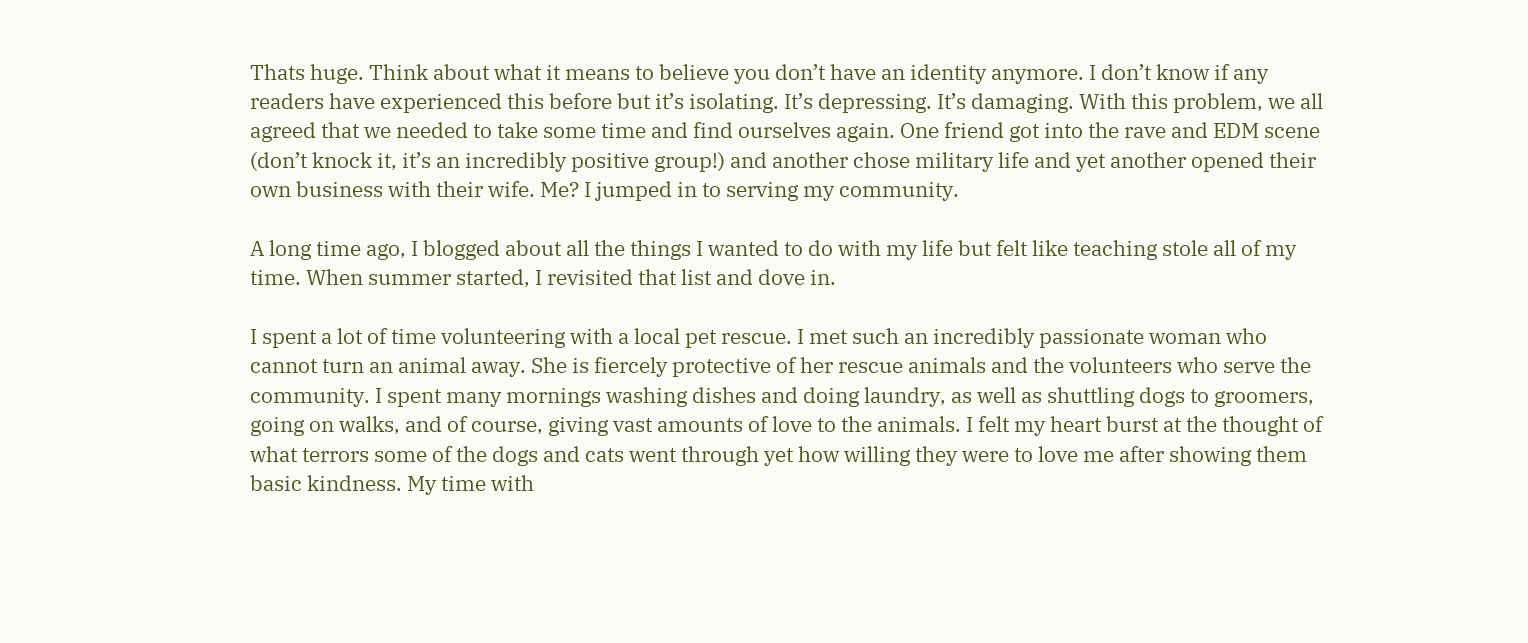Thats huge. Think about what it means to believe you don’t have an identity anymore. I don’t know if any readers have experienced this before but it’s isolating. It’s depressing. It’s damaging. With this problem, we all agreed that we needed to take some time and find ourselves again. One friend got into the rave and EDM scene (don’t knock it, it’s an incredibly positive group!) and another chose military life and yet another opened their own business with their wife. Me? I jumped in to serving my community.

A long time ago, I blogged about all the things I wanted to do with my life but felt like teaching stole all of my time. When summer started, I revisited that list and dove in.

I spent a lot of time volunteering with a local pet rescue. I met such an incredibly passionate woman who cannot turn an animal away. She is fiercely protective of her rescue animals and the volunteers who serve the community. I spent many mornings washing dishes and doing laundry, as well as shuttling dogs to groomers, going on walks, and of course, giving vast amounts of love to the animals. I felt my heart burst at the thought of what terrors some of the dogs and cats went through yet how willing they were to love me after showing them basic kindness. My time with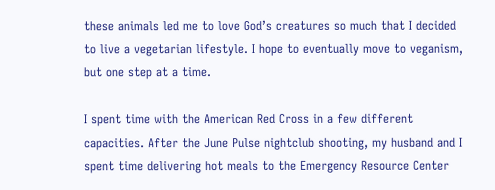these animals led me to love God’s creatures so much that I decided to live a vegetarian lifestyle. I hope to eventually move to veganism, but one step at a time.

I spent time with the American Red Cross in a few different capacities. After the June Pulse nightclub shooting, my husband and I spent time delivering hot meals to the Emergency Resource Center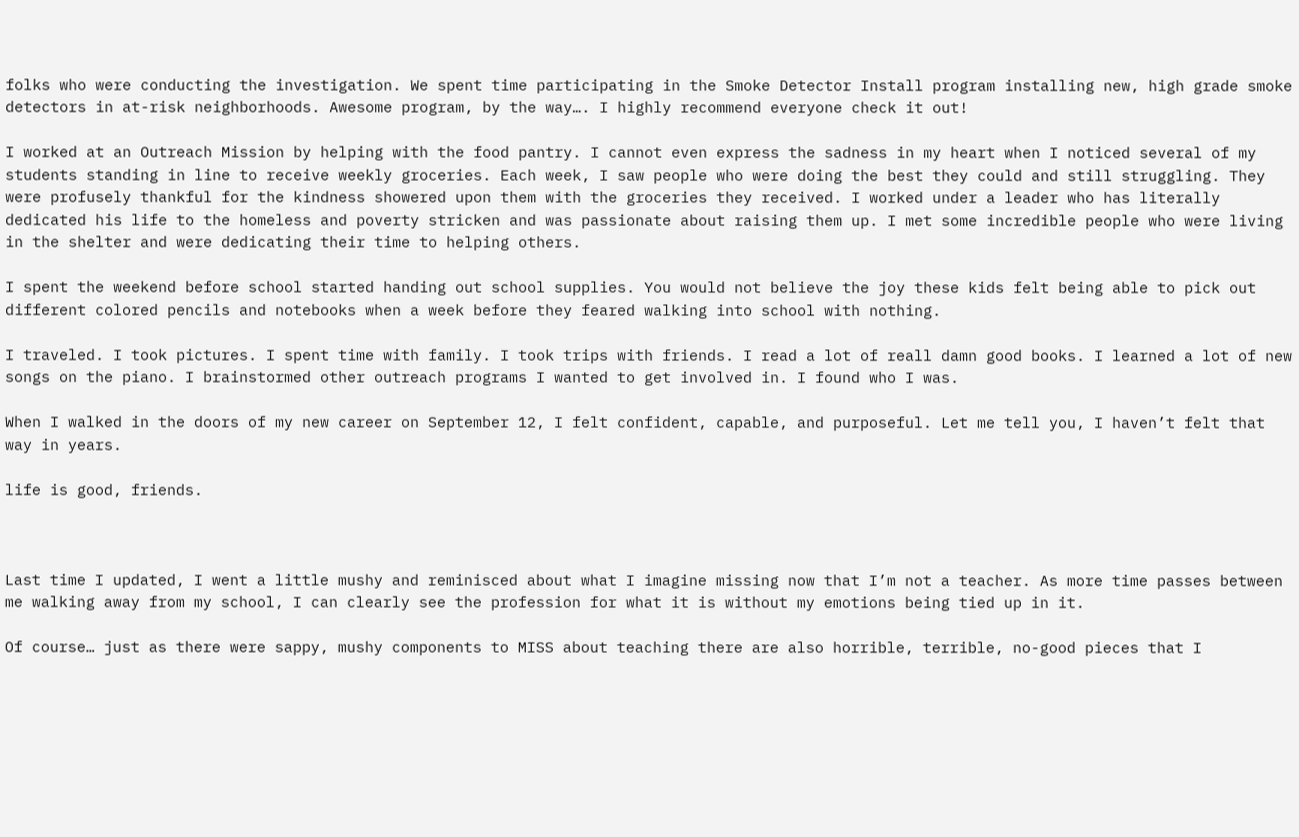folks who were conducting the investigation. We spent time participating in the Smoke Detector Install program installing new, high grade smoke detectors in at-risk neighborhoods. Awesome program, by the way…. I highly recommend everyone check it out!

I worked at an Outreach Mission by helping with the food pantry. I cannot even express the sadness in my heart when I noticed several of my students standing in line to receive weekly groceries. Each week, I saw people who were doing the best they could and still struggling. They were profusely thankful for the kindness showered upon them with the groceries they received. I worked under a leader who has literally dedicated his life to the homeless and poverty stricken and was passionate about raising them up. I met some incredible people who were living in the shelter and were dedicating their time to helping others.

I spent the weekend before school started handing out school supplies. You would not believe the joy these kids felt being able to pick out different colored pencils and notebooks when a week before they feared walking into school with nothing.

I traveled. I took pictures. I spent time with family. I took trips with friends. I read a lot of reall damn good books. I learned a lot of new songs on the piano. I brainstormed other outreach programs I wanted to get involved in. I found who I was.

When I walked in the doors of my new career on September 12, I felt confident, capable, and purposeful. Let me tell you, I haven’t felt that way in years.

life is good, friends.



Last time I updated, I went a little mushy and reminisced about what I imagine missing now that I’m not a teacher. As more time passes between me walking away from my school, I can clearly see the profession for what it is without my emotions being tied up in it.

Of course… just as there were sappy, mushy components to MISS about teaching there are also horrible, terrible, no-good pieces that I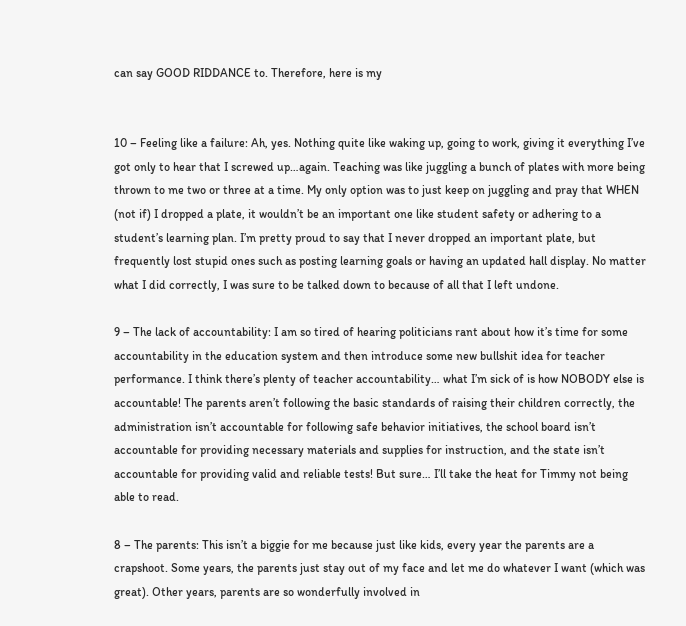can say GOOD RIDDANCE to. Therefore, here is my


10 – Feeling like a failure: Ah, yes. Nothing quite like waking up, going to work, giving it everything I’ve got only to hear that I screwed up…again. Teaching was like juggling a bunch of plates with more being thrown to me two or three at a time. My only option was to just keep on juggling and pray that WHEN (not if) I dropped a plate, it wouldn’t be an important one like student safety or adhering to a student’s learning plan. I’m pretty proud to say that I never dropped an important plate, but frequently lost stupid ones such as posting learning goals or having an updated hall display. No matter what I did correctly, I was sure to be talked down to because of all that I left undone.

9 – The lack of accountability: I am so tired of hearing politicians rant about how it’s time for some accountability in the education system and then introduce some new bullshit idea for teacher performance. I think there’s plenty of teacher accountability… what I’m sick of is how NOBODY else is accountable! The parents aren’t following the basic standards of raising their children correctly, the administration isn’t accountable for following safe behavior initiatives, the school board isn’t accountable for providing necessary materials and supplies for instruction, and the state isn’t accountable for providing valid and reliable tests! But sure… I’ll take the heat for Timmy not being able to read.

8 – The parents: This isn’t a biggie for me because just like kids, every year the parents are a crapshoot. Some years, the parents just stay out of my face and let me do whatever I want (which was great). Other years, parents are so wonderfully involved in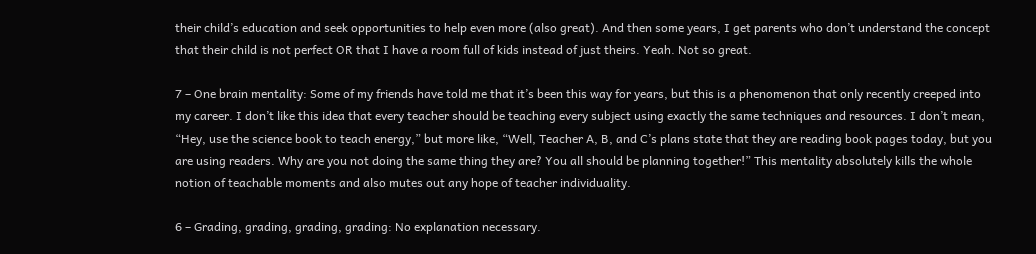their child’s education and seek opportunities to help even more (also great). And then some years, I get parents who don’t understand the concept that their child is not perfect OR that I have a room full of kids instead of just theirs. Yeah. Not so great.

7 – One brain mentality: Some of my friends have told me that it’s been this way for years, but this is a phenomenon that only recently creeped into my career. I don’t like this idea that every teacher should be teaching every subject using exactly the same techniques and resources. I don’t mean, “Hey, use the science book to teach energy,” but more like, “Well, Teacher A, B, and C’s plans state that they are reading book pages today, but you are using readers. Why are you not doing the same thing they are? You all should be planning together!” This mentality absolutely kills the whole notion of teachable moments and also mutes out any hope of teacher individuality.

6 – Grading, grading, grading, grading: No explanation necessary.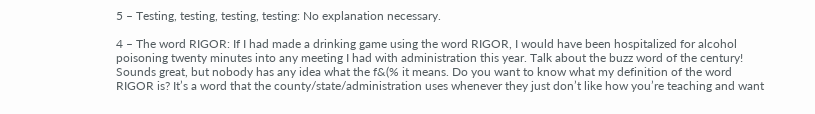5 – Testing, testing, testing, testing: No explanation necessary.

4 – The word RIGOR: If I had made a drinking game using the word RIGOR, I would have been hospitalized for alcohol poisoning twenty minutes into any meeting I had with administration this year. Talk about the buzz word of the century! Sounds great, but nobody has any idea what the f&(% it means. Do you want to know what my definition of the word RIGOR is? It’s a word that the county/state/administration uses whenever they just don’t like how you’re teaching and want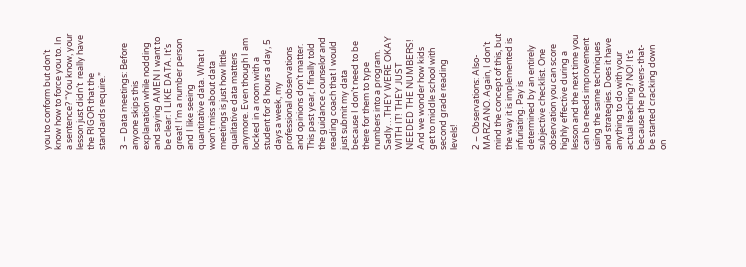you to conform but don’t know how to force you to. In a sentence? “You know, your lesson just didn’t  really have the RIGOR that the standards require.”

3 – Data meetings: Before anyone skips this explanation while nodding and saying AMEN I want to be clear: I LIKE DATA. It’s great! I’m a number person and I like seeing quantitative data. What I won’t miss about data meetings is just how little qualitative data matters anymore. Even though I am locked in a room with a student for 8 hours a day, 5 days a week, my professional observations and opinions don’t matter. This past year, I finally told the guidance counselor and reading coach that I would just submit my data because I don’t need to be there for them to type numbers into a program. Sadly…THEY WERE OKAY WITH IT! THEY JUST NEEDED THE NUMBERS! And we wonder how kids get to middle school with second grade reading levels!

2 – Observations: Also- MARZANO. Again, I don’t mind the concept of this, but the way it is implemented is infuriating. Pay is determined by an entirely subjective checklist. One observation you can score highly effective during a lesson and the next time you can be needs improvement using the same techniques and strategies. Does it have anything to do with your actual teaching? NO! It’s because the powers-that-be started cracking down on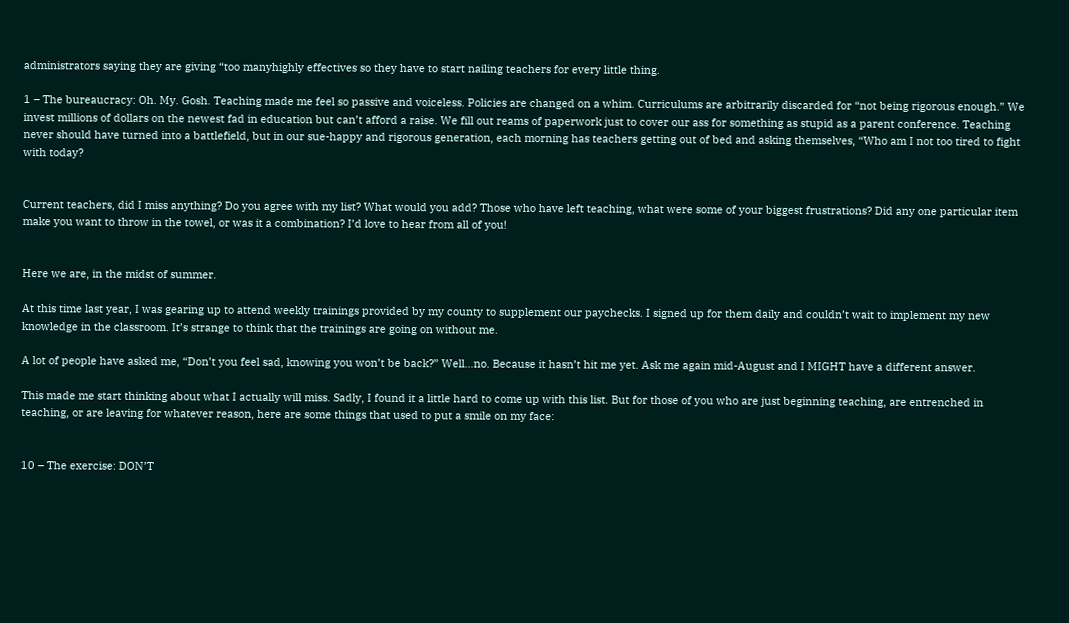administrators saying they are giving “too manyhighly effectives so they have to start nailing teachers for every little thing.

1 – The bureaucracy: Oh. My. Gosh. Teaching made me feel so passive and voiceless. Policies are changed on a whim. Curriculums are arbitrarily discarded for “not being rigorous enough.” We invest millions of dollars on the newest fad in education but can’t afford a raise. We fill out reams of paperwork just to cover our ass for something as stupid as a parent conference. Teaching never should have turned into a battlefield, but in our sue-happy and rigorous generation, each morning has teachers getting out of bed and asking themselves, “Who am I not too tired to fight with today?


Current teachers, did I miss anything? Do you agree with my list? What would you add? Those who have left teaching, what were some of your biggest frustrations? Did any one particular item make you want to throw in the towel, or was it a combination? I’d love to hear from all of you!


Here we are, in the midst of summer.

At this time last year, I was gearing up to attend weekly trainings provided by my county to supplement our paychecks. I signed up for them daily and couldn’t wait to implement my new knowledge in the classroom. It’s strange to think that the trainings are going on without me.

A lot of people have asked me, “Don’t you feel sad, knowing you won’t be back?” Well…no. Because it hasn’t hit me yet. Ask me again mid-August and I MIGHT have a different answer.

This made me start thinking about what I actually will miss. Sadly, I found it a little hard to come up with this list. But for those of you who are just beginning teaching, are entrenched in teaching, or are leaving for whatever reason, here are some things that used to put a smile on my face:


10 – The exercise: DON’T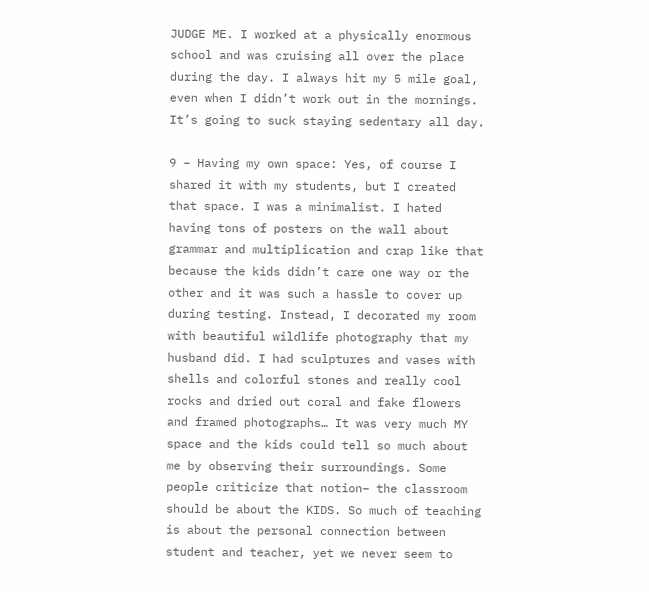JUDGE ME. I worked at a physically enormous school and was cruising all over the place during the day. I always hit my 5 mile goal, even when I didn’t work out in the mornings. It’s going to suck staying sedentary all day.

9 – Having my own space: Yes, of course I shared it with my students, but I created that space. I was a minimalist. I hated having tons of posters on the wall about grammar and multiplication and crap like that because the kids didn’t care one way or the other and it was such a hassle to cover up during testing. Instead, I decorated my room with beautiful wildlife photography that my husband did. I had sculptures and vases with shells and colorful stones and really cool rocks and dried out coral and fake flowers and framed photographs… It was very much MY space and the kids could tell so much about me by observing their surroundings. Some people criticize that notion– the classroom should be about the KIDS. So much of teaching is about the personal connection between student and teacher, yet we never seem to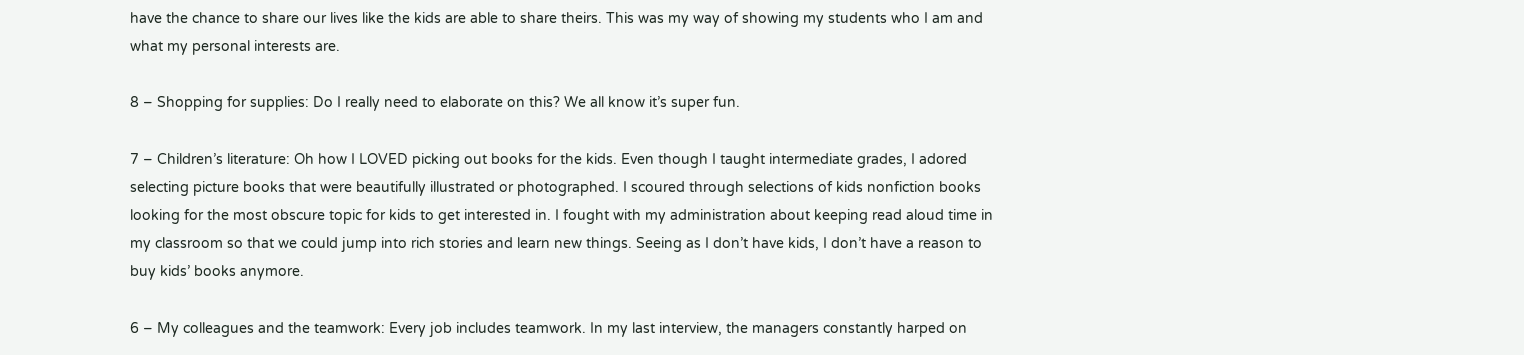have the chance to share our lives like the kids are able to share theirs. This was my way of showing my students who I am and what my personal interests are.

8 – Shopping for supplies: Do I really need to elaborate on this? We all know it’s super fun.

7 – Children’s literature: Oh how I LOVED picking out books for the kids. Even though I taught intermediate grades, I adored selecting picture books that were beautifully illustrated or photographed. I scoured through selections of kids nonfiction books looking for the most obscure topic for kids to get interested in. I fought with my administration about keeping read aloud time in my classroom so that we could jump into rich stories and learn new things. Seeing as I don’t have kids, I don’t have a reason to buy kids’ books anymore.

6 – My colleagues and the teamwork: Every job includes teamwork. In my last interview, the managers constantly harped on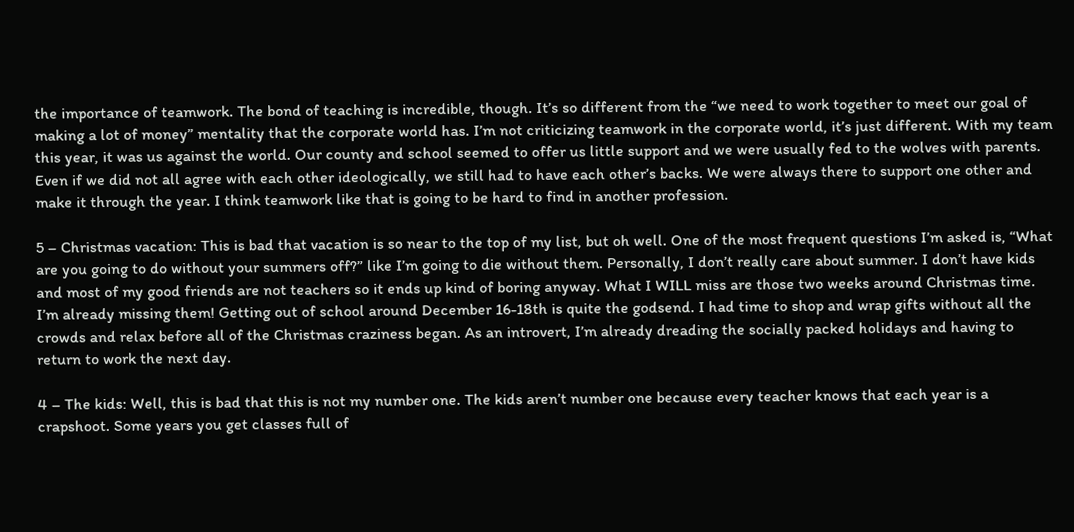the importance of teamwork. The bond of teaching is incredible, though. It’s so different from the “we need to work together to meet our goal of making a lot of money” mentality that the corporate world has. I’m not criticizing teamwork in the corporate world, it’s just different. With my team this year, it was us against the world. Our county and school seemed to offer us little support and we were usually fed to the wolves with parents. Even if we did not all agree with each other ideologically, we still had to have each other’s backs. We were always there to support one other and make it through the year. I think teamwork like that is going to be hard to find in another profession.

5 – Christmas vacation: This is bad that vacation is so near to the top of my list, but oh well. One of the most frequent questions I’m asked is, “What are you going to do without your summers off?” like I’m going to die without them. Personally, I don’t really care about summer. I don’t have kids and most of my good friends are not teachers so it ends up kind of boring anyway. What I WILL miss are those two weeks around Christmas time. I’m already missing them! Getting out of school around December 16-18th is quite the godsend. I had time to shop and wrap gifts without all the crowds and relax before all of the Christmas craziness began. As an introvert, I’m already dreading the socially packed holidays and having to return to work the next day.

4 – The kids: Well, this is bad that this is not my number one. The kids aren’t number one because every teacher knows that each year is a crapshoot. Some years you get classes full of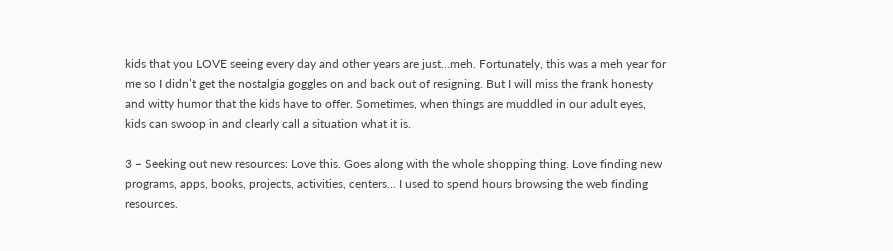kids that you LOVE seeing every day and other years are just…meh. Fortunately, this was a meh year for me so I didn’t get the nostalgia goggles on and back out of resigning. But I will miss the frank honesty and witty humor that the kids have to offer. Sometimes, when things are muddled in our adult eyes, kids can swoop in and clearly call a situation what it is.

3 – Seeking out new resources: Love this. Goes along with the whole shopping thing. Love finding new programs, apps, books, projects, activities, centers… I used to spend hours browsing the web finding resources.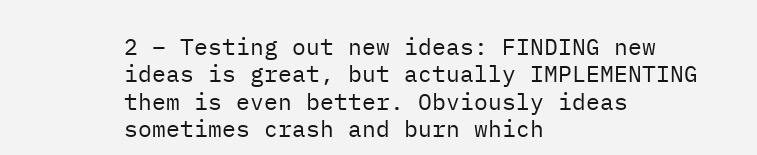2 – Testing out new ideas: FINDING new ideas is great, but actually IMPLEMENTING them is even better. Obviously ideas sometimes crash and burn which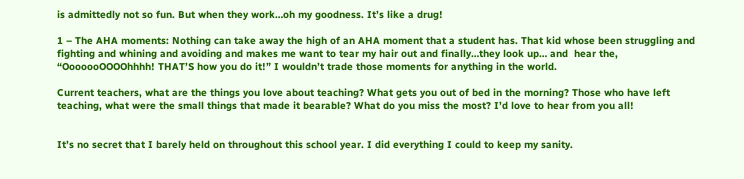is admittedly not so fun. But when they work…oh my goodness. It’s like a drug!

1 – The AHA moments: Nothing can take away the high of an AHA moment that a student has. That kid whose been struggling and fighting and whining and avoiding and makes me want to tear my hair out and finally…they look up… and  hear the, “OoooooOOOOhhhh! THAT’S how you do it!” I wouldn’t trade those moments for anything in the world.

Current teachers, what are the things you love about teaching? What gets you out of bed in the morning? Those who have left teaching, what were the small things that made it bearable? What do you miss the most? I’d love to hear from you all!


It’s no secret that I barely held on throughout this school year. I did everything I could to keep my sanity.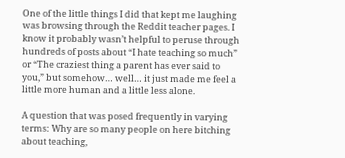One of the little things I did that kept me laughing was browsing through the Reddit teacher pages. I know it probably wasn’t helpful to peruse through hundreds of posts about “I hate teaching so much” or “The craziest thing a parent has ever said to you,” but somehow… well… it just made me feel a little more human and a little less alone.

A question that was posed frequently in varying terms: Why are so many people on here bitching about teaching,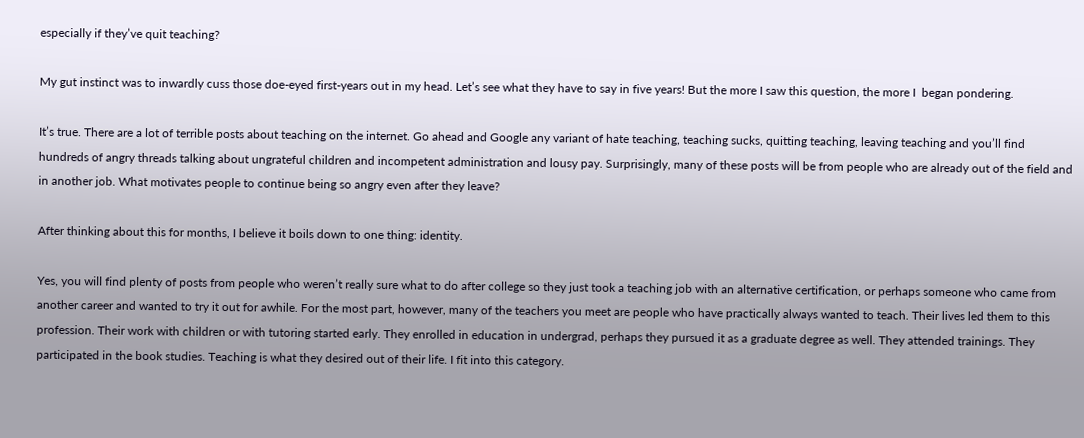especially if they’ve quit teaching?

My gut instinct was to inwardly cuss those doe-eyed first-years out in my head. Let’s see what they have to say in five years! But the more I saw this question, the more I  began pondering.

It’s true. There are a lot of terrible posts about teaching on the internet. Go ahead and Google any variant of hate teaching, teaching sucks, quitting teaching, leaving teaching and you’ll find hundreds of angry threads talking about ungrateful children and incompetent administration and lousy pay. Surprisingly, many of these posts will be from people who are already out of the field and in another job. What motivates people to continue being so angry even after they leave?

After thinking about this for months, I believe it boils down to one thing: identity.

Yes, you will find plenty of posts from people who weren’t really sure what to do after college so they just took a teaching job with an alternative certification, or perhaps someone who came from another career and wanted to try it out for awhile. For the most part, however, many of the teachers you meet are people who have practically always wanted to teach. Their lives led them to this profession. Their work with children or with tutoring started early. They enrolled in education in undergrad, perhaps they pursued it as a graduate degree as well. They attended trainings. They participated in the book studies. Teaching is what they desired out of their life. I fit into this category.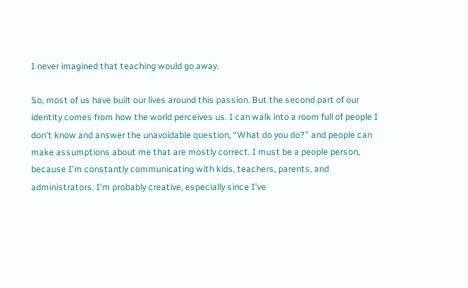I never imagined that teaching would go away.

So, most of us have built our lives around this passion. But the second part of our identity comes from how the world perceives us. I can walk into a room full of people I don’t know and answer the unavoidable question, “What do you do?” and people can make assumptions about me that are mostly correct. I must be a people person, because I’m constantly communicating with kids, teachers, parents, and administrators. I’m probably creative, especially since I’ve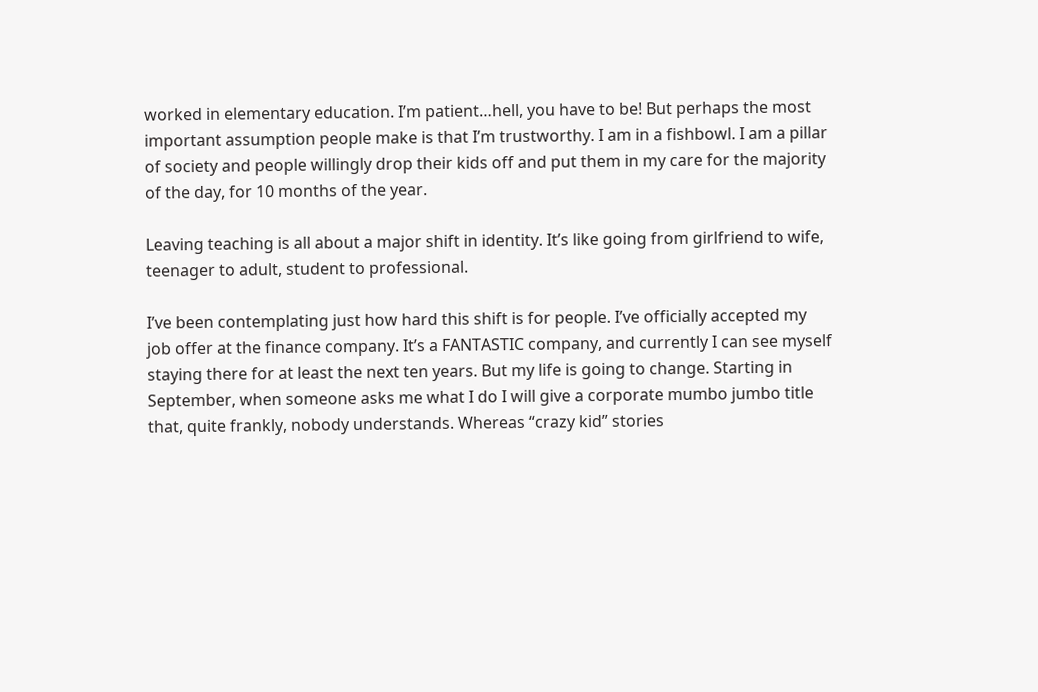worked in elementary education. I’m patient…hell, you have to be! But perhaps the most important assumption people make is that I’m trustworthy. I am in a fishbowl. I am a pillar of society and people willingly drop their kids off and put them in my care for the majority of the day, for 10 months of the year.

Leaving teaching is all about a major shift in identity. It’s like going from girlfriend to wife, teenager to adult, student to professional.

I’ve been contemplating just how hard this shift is for people. I’ve officially accepted my job offer at the finance company. It’s a FANTASTIC company, and currently I can see myself staying there for at least the next ten years. But my life is going to change. Starting in September, when someone asks me what I do I will give a corporate mumbo jumbo title that, quite frankly, nobody understands. Whereas “crazy kid” stories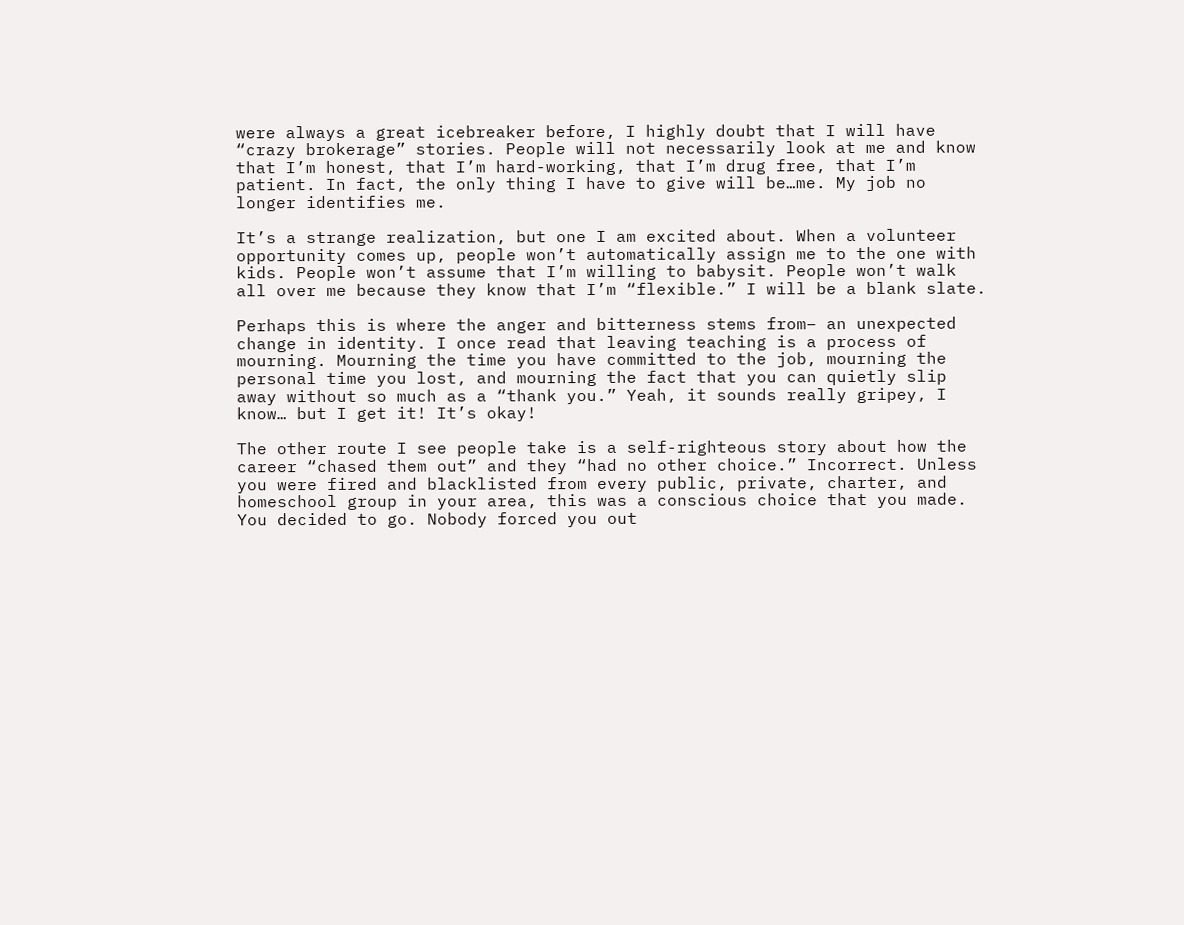were always a great icebreaker before, I highly doubt that I will have “crazy brokerage” stories. People will not necessarily look at me and know that I’m honest, that I’m hard-working, that I’m drug free, that I’m patient. In fact, the only thing I have to give will be…me. My job no longer identifies me.

It’s a strange realization, but one I am excited about. When a volunteer opportunity comes up, people won’t automatically assign me to the one with kids. People won’t assume that I’m willing to babysit. People won’t walk all over me because they know that I’m “flexible.” I will be a blank slate.

Perhaps this is where the anger and bitterness stems from– an unexpected change in identity. I once read that leaving teaching is a process of mourning. Mourning the time you have committed to the job, mourning the personal time you lost, and mourning the fact that you can quietly slip away without so much as a “thank you.” Yeah, it sounds really gripey, I know… but I get it! It’s okay!

The other route I see people take is a self-righteous story about how the career “chased them out” and they “had no other choice.” Incorrect. Unless you were fired and blacklisted from every public, private, charter, and homeschool group in your area, this was a conscious choice that you made. You decided to go. Nobody forced you out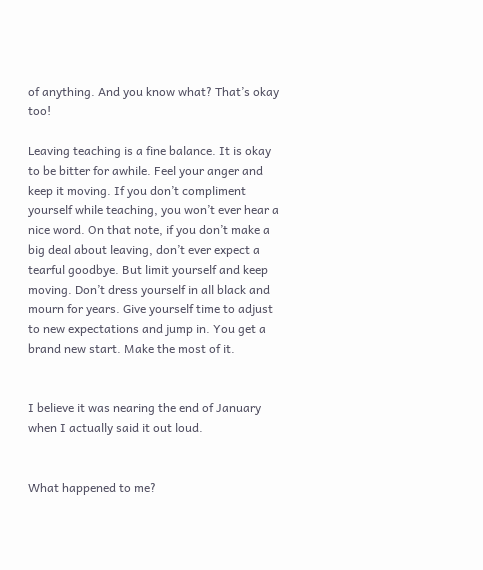of anything. And you know what? That’s okay too!

Leaving teaching is a fine balance. It is okay to be bitter for awhile. Feel your anger and keep it moving. If you don’t compliment yourself while teaching, you won’t ever hear a nice word. On that note, if you don’t make a big deal about leaving, don’t ever expect a tearful goodbye. But limit yourself and keep moving. Don’t dress yourself in all black and mourn for years. Give yourself time to adjust to new expectations and jump in. You get a brand new start. Make the most of it.


I believe it was nearing the end of January when I actually said it out loud.


What happened to me?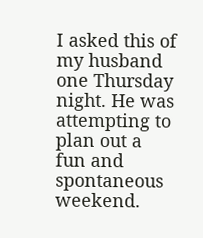I asked this of my husband one Thursday night. He was attempting to plan out a fun and spontaneous weekend.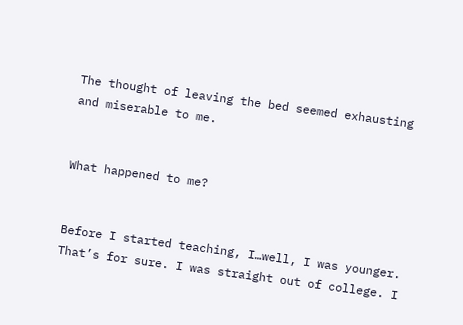The thought of leaving the bed seemed exhausting and miserable to me.


What happened to me?


Before I started teaching, I…well, I was younger. That’s for sure. I was straight out of college. I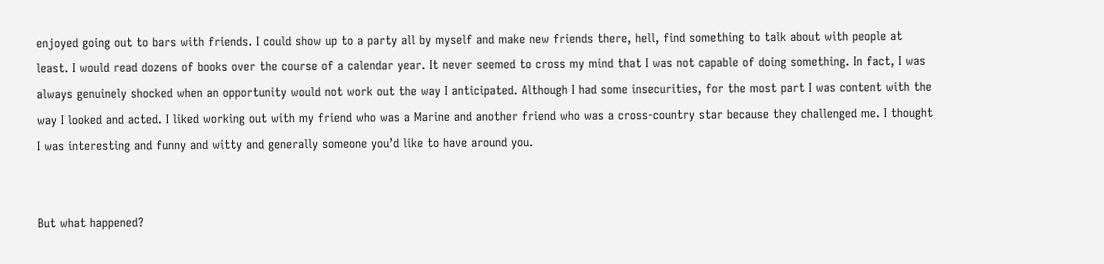enjoyed going out to bars with friends. I could show up to a party all by myself and make new friends there, hell, find something to talk about with people at least. I would read dozens of books over the course of a calendar year. It never seemed to cross my mind that I was not capable of doing something. In fact, I was always genuinely shocked when an opportunity would not work out the way I anticipated. Although I had some insecurities, for the most part I was content with the way I looked and acted. I liked working out with my friend who was a Marine and another friend who was a cross-country star because they challenged me. I thought I was interesting and funny and witty and generally someone you’d like to have around you.


But what happened?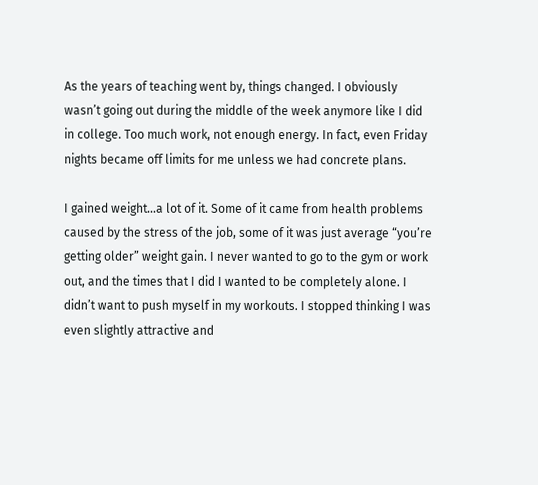As the years of teaching went by, things changed. I obviously wasn’t going out during the middle of the week anymore like I did in college. Too much work, not enough energy. In fact, even Friday nights became off limits for me unless we had concrete plans.

I gained weight…a lot of it. Some of it came from health problems caused by the stress of the job, some of it was just average “you’re getting older” weight gain. I never wanted to go to the gym or work out, and the times that I did I wanted to be completely alone. I didn’t want to push myself in my workouts. I stopped thinking I was even slightly attractive and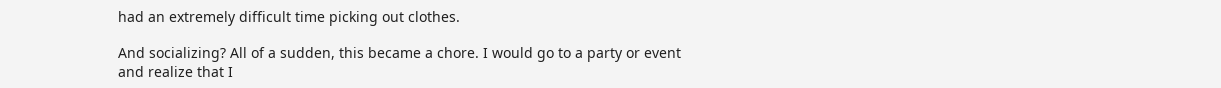had an extremely difficult time picking out clothes.

And socializing? All of a sudden, this became a chore. I would go to a party or event and realize that I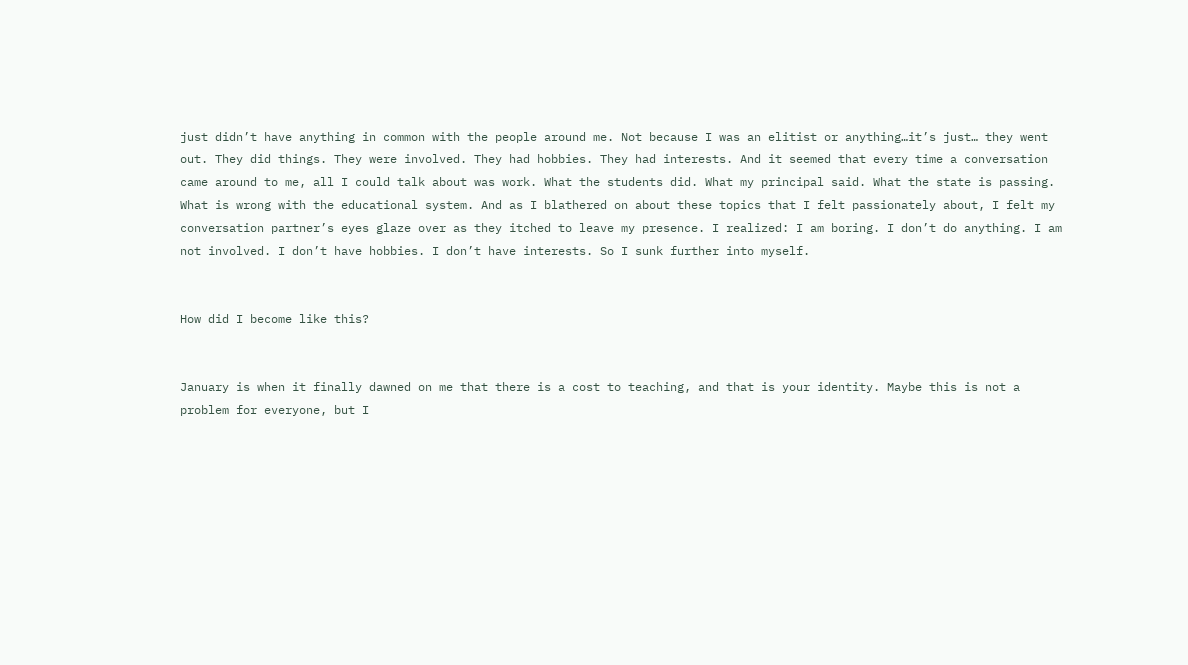just didn’t have anything in common with the people around me. Not because I was an elitist or anything…it’s just… they went out. They did things. They were involved. They had hobbies. They had interests. And it seemed that every time a conversation came around to me, all I could talk about was work. What the students did. What my principal said. What the state is passing. What is wrong with the educational system. And as I blathered on about these topics that I felt passionately about, I felt my conversation partner’s eyes glaze over as they itched to leave my presence. I realized: I am boring. I don’t do anything. I am not involved. I don’t have hobbies. I don’t have interests. So I sunk further into myself.


How did I become like this?


January is when it finally dawned on me that there is a cost to teaching, and that is your identity. Maybe this is not a problem for everyone, but I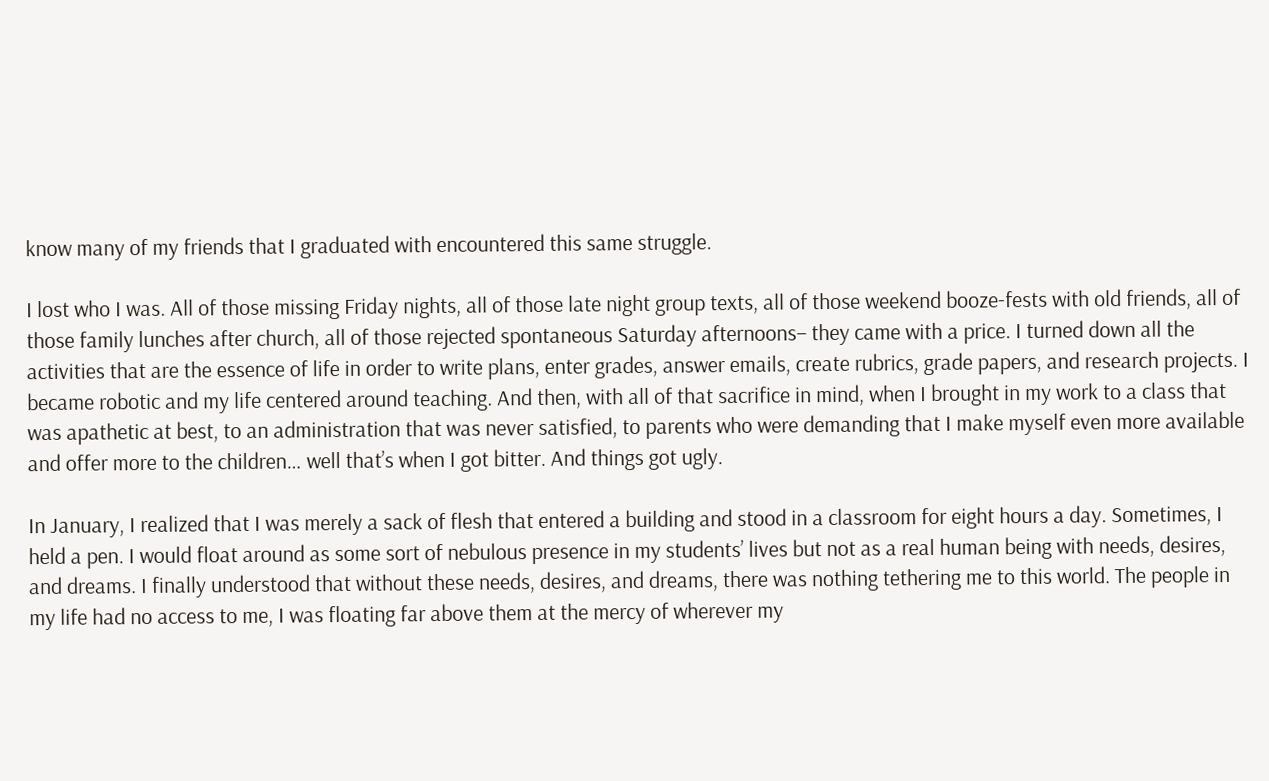know many of my friends that I graduated with encountered this same struggle.

I lost who I was. All of those missing Friday nights, all of those late night group texts, all of those weekend booze-fests with old friends, all of those family lunches after church, all of those rejected spontaneous Saturday afternoons– they came with a price. I turned down all the activities that are the essence of life in order to write plans, enter grades, answer emails, create rubrics, grade papers, and research projects. I became robotic and my life centered around teaching. And then, with all of that sacrifice in mind, when I brought in my work to a class that was apathetic at best, to an administration that was never satisfied, to parents who were demanding that I make myself even more available and offer more to the children… well that’s when I got bitter. And things got ugly.

In January, I realized that I was merely a sack of flesh that entered a building and stood in a classroom for eight hours a day. Sometimes, I held a pen. I would float around as some sort of nebulous presence in my students’ lives but not as a real human being with needs, desires, and dreams. I finally understood that without these needs, desires, and dreams, there was nothing tethering me to this world. The people in my life had no access to me, I was floating far above them at the mercy of wherever my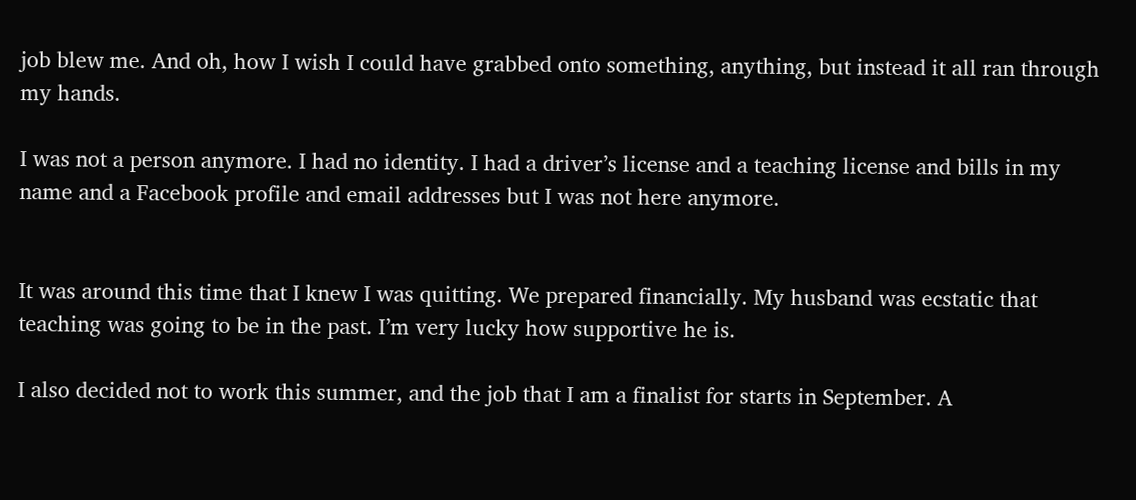job blew me. And oh, how I wish I could have grabbed onto something, anything, but instead it all ran through my hands.

I was not a person anymore. I had no identity. I had a driver’s license and a teaching license and bills in my name and a Facebook profile and email addresses but I was not here anymore.


It was around this time that I knew I was quitting. We prepared financially. My husband was ecstatic that teaching was going to be in the past. I’m very lucky how supportive he is.

I also decided not to work this summer, and the job that I am a finalist for starts in September. A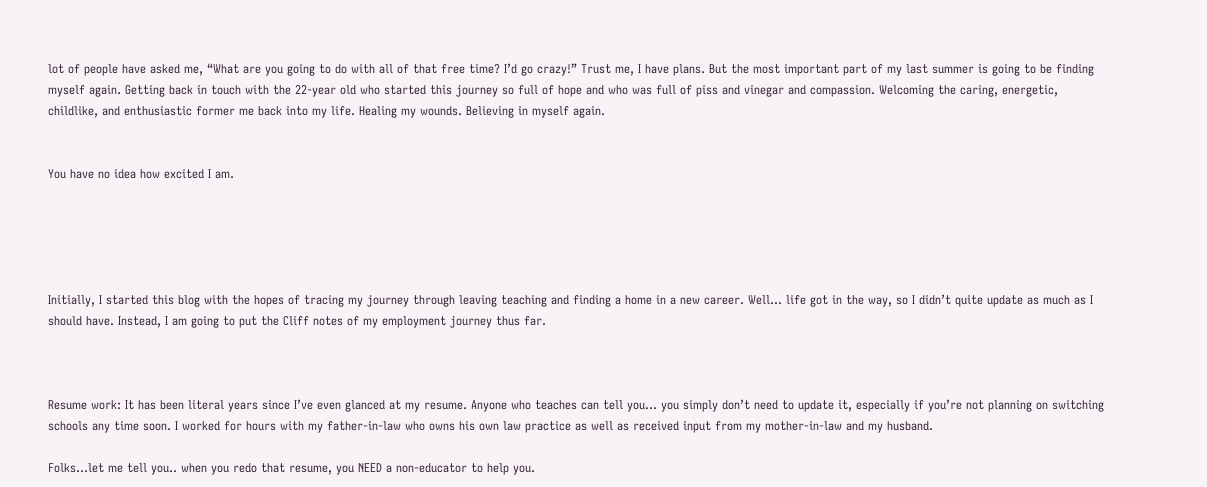lot of people have asked me, “What are you going to do with all of that free time? I’d go crazy!” Trust me, I have plans. But the most important part of my last summer is going to be finding myself again. Getting back in touch with the 22-year old who started this journey so full of hope and who was full of piss and vinegar and compassion. Welcoming the caring, energetic, childlike, and enthusiastic former me back into my life. Healing my wounds. Believing in myself again.


You have no idea how excited I am.





Initially, I started this blog with the hopes of tracing my journey through leaving teaching and finding a home in a new career. Well… life got in the way, so I didn’t quite update as much as I should have. Instead, I am going to put the Cliff notes of my employment journey thus far.



Resume work: It has been literal years since I’ve even glanced at my resume. Anyone who teaches can tell you… you simply don’t need to update it, especially if you’re not planning on switching schools any time soon. I worked for hours with my father-in-law who owns his own law practice as well as received input from my mother-in-law and my husband.

Folks…let me tell you.. when you redo that resume, you NEED a non-educator to help you.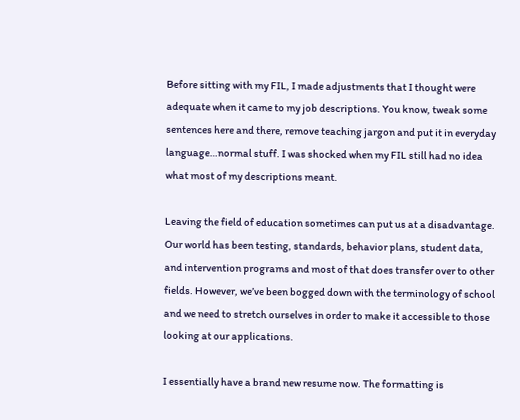Before sitting with my FIL, I made adjustments that I thought were adequate when it came to my job descriptions. You know, tweak some sentences here and there, remove teaching jargon and put it in everyday language…normal stuff. I was shocked when my FIL still had no idea what most of my descriptions meant.

Leaving the field of education sometimes can put us at a disadvantage. Our world has been testing, standards, behavior plans, student data, and intervention programs and most of that does transfer over to other fields. However, we’ve been bogged down with the terminology of school and we need to stretch ourselves in order to make it accessible to those looking at our applications.

I essentially have a brand new resume now. The formatting is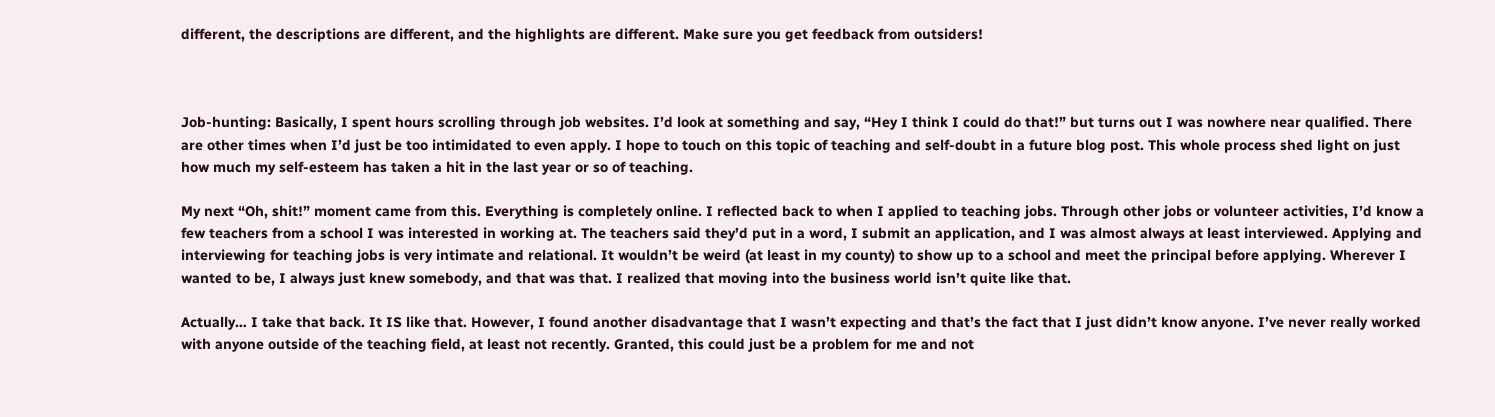different, the descriptions are different, and the highlights are different. Make sure you get feedback from outsiders!



Job-hunting: Basically, I spent hours scrolling through job websites. I’d look at something and say, “Hey I think I could do that!” but turns out I was nowhere near qualified. There are other times when I’d just be too intimidated to even apply. I hope to touch on this topic of teaching and self-doubt in a future blog post. This whole process shed light on just how much my self-esteem has taken a hit in the last year or so of teaching.

My next “Oh, shit!” moment came from this. Everything is completely online. I reflected back to when I applied to teaching jobs. Through other jobs or volunteer activities, I’d know a few teachers from a school I was interested in working at. The teachers said they’d put in a word, I submit an application, and I was almost always at least interviewed. Applying and interviewing for teaching jobs is very intimate and relational. It wouldn’t be weird (at least in my county) to show up to a school and meet the principal before applying. Wherever I wanted to be, I always just knew somebody, and that was that. I realized that moving into the business world isn’t quite like that.

Actually… I take that back. It IS like that. However, I found another disadvantage that I wasn’t expecting and that’s the fact that I just didn’t know anyone. I’ve never really worked with anyone outside of the teaching field, at least not recently. Granted, this could just be a problem for me and not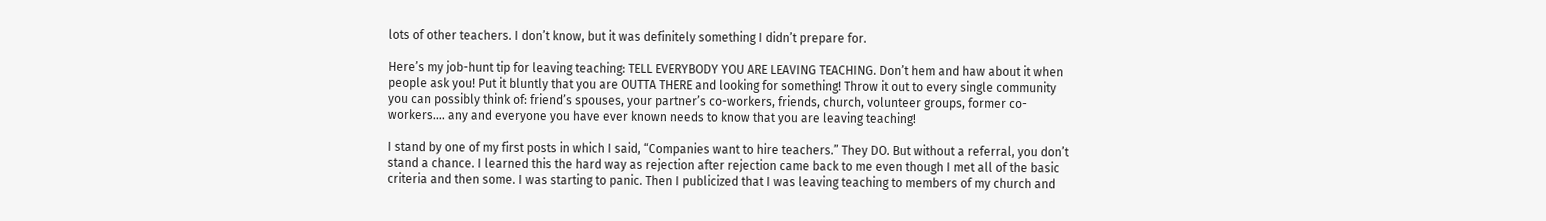lots of other teachers. I don’t know, but it was definitely something I didn’t prepare for.

Here’s my job-hunt tip for leaving teaching: TELL EVERYBODY YOU ARE LEAVING TEACHING. Don’t hem and haw about it when people ask you! Put it bluntly that you are OUTTA THERE and looking for something! Throw it out to every single community you can possibly think of: friend’s spouses, your partner’s co-workers, friends, church, volunteer groups, former co-workers…. any and everyone you have ever known needs to know that you are leaving teaching!

I stand by one of my first posts in which I said, “Companies want to hire teachers.” They DO. But without a referral, you don’t stand a chance. I learned this the hard way as rejection after rejection came back to me even though I met all of the basic criteria and then some. I was starting to panic. Then I publicized that I was leaving teaching to members of my church and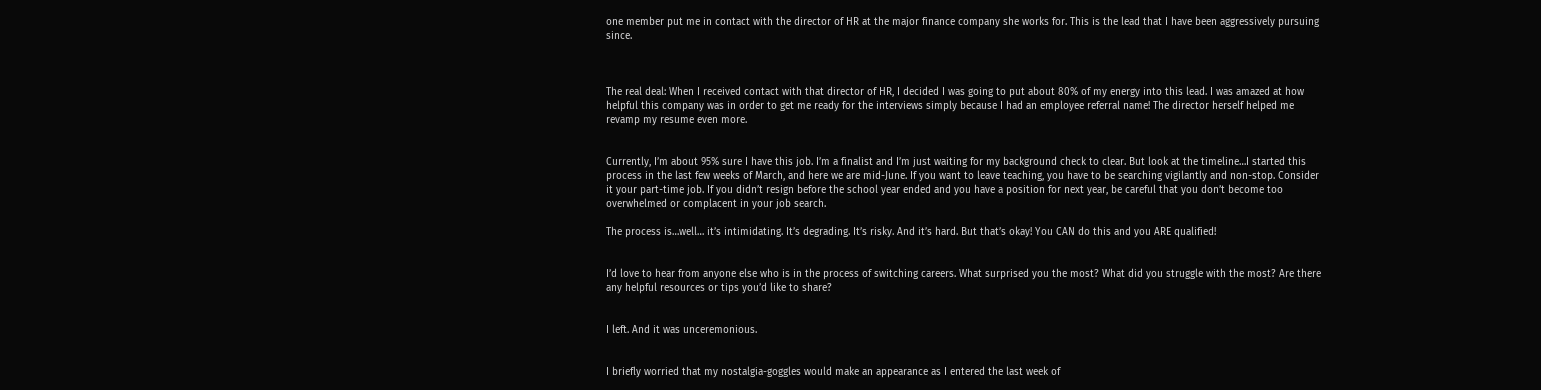one member put me in contact with the director of HR at the major finance company she works for. This is the lead that I have been aggressively pursuing since.



The real deal: When I received contact with that director of HR, I decided I was going to put about 80% of my energy into this lead. I was amazed at how helpful this company was in order to get me ready for the interviews simply because I had an employee referral name! The director herself helped me revamp my resume even more.


Currently, I’m about 95% sure I have this job. I’m a finalist and I’m just waiting for my background check to clear. But look at the timeline…I started this process in the last few weeks of March, and here we are mid-June. If you want to leave teaching, you have to be searching vigilantly and non-stop. Consider it your part-time job. If you didn’t resign before the school year ended and you have a position for next year, be careful that you don’t become too overwhelmed or complacent in your job search.

The process is…well… it’s intimidating. It’s degrading. It’s risky. And it’s hard. But that’s okay! You CAN do this and you ARE qualified!


I’d love to hear from anyone else who is in the process of switching careers. What surprised you the most? What did you struggle with the most? Are there any helpful resources or tips you’d like to share?


I left. And it was unceremonious.


I briefly worried that my nostalgia-goggles would make an appearance as I entered the last week of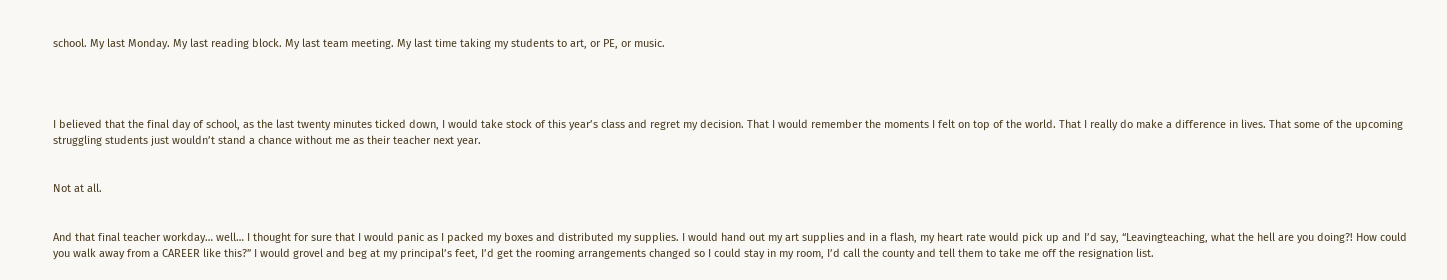school. My last Monday. My last reading block. My last team meeting. My last time taking my students to art, or PE, or music.




I believed that the final day of school, as the last twenty minutes ticked down, I would take stock of this year’s class and regret my decision. That I would remember the moments I felt on top of the world. That I really do make a difference in lives. That some of the upcoming struggling students just wouldn’t stand a chance without me as their teacher next year.


Not at all.


And that final teacher workday… well… I thought for sure that I would panic as I packed my boxes and distributed my supplies. I would hand out my art supplies and in a flash, my heart rate would pick up and I’d say, “Leavingteaching, what the hell are you doing?! How could you walk away from a CAREER like this?” I would grovel and beg at my principal’s feet, I’d get the rooming arrangements changed so I could stay in my room, I’d call the county and tell them to take me off the resignation list.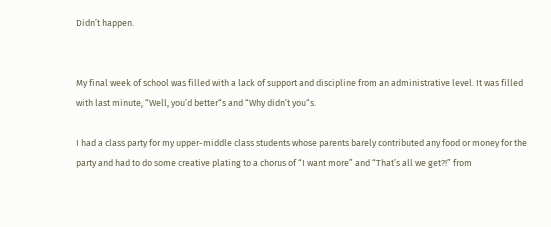Didn’t happen.


My final week of school was filled with a lack of support and discipline from an administrative level. It was filled with last minute, “Well, you’d better“s and “Why didn’t you“s.

I had a class party for my upper-middle class students whose parents barely contributed any food or money for the party and had to do some creative plating to a chorus of “I want more” and “That’s all we get?!” from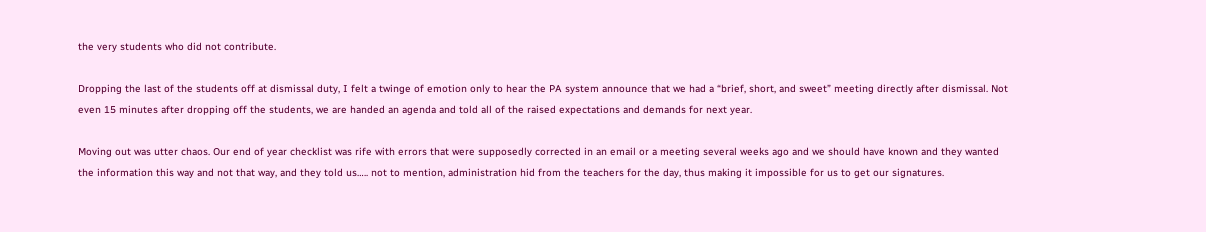the very students who did not contribute.

Dropping the last of the students off at dismissal duty, I felt a twinge of emotion only to hear the PA system announce that we had a “brief, short, and sweet” meeting directly after dismissal. Not even 15 minutes after dropping off the students, we are handed an agenda and told all of the raised expectations and demands for next year.

Moving out was utter chaos. Our end of year checklist was rife with errors that were supposedly corrected in an email or a meeting several weeks ago and we should have known and they wanted the information this way and not that way, and they told us….. not to mention, administration hid from the teachers for the day, thus making it impossible for us to get our signatures.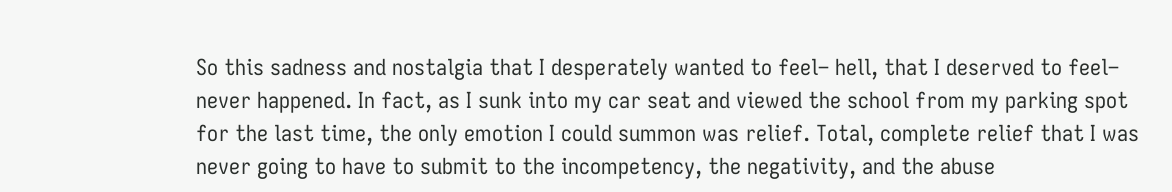So this sadness and nostalgia that I desperately wanted to feel– hell, that I deserved to feel– never happened. In fact, as I sunk into my car seat and viewed the school from my parking spot for the last time, the only emotion I could summon was relief. Total, complete relief that I was never going to have to submit to the incompetency, the negativity, and the abuse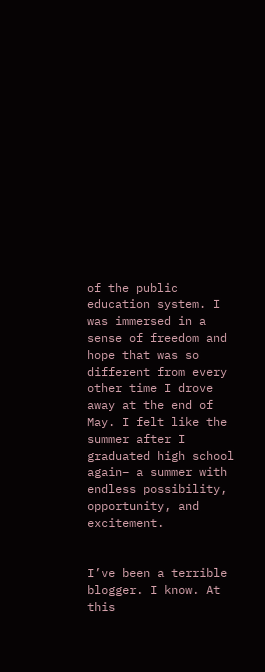of the public education system. I was immersed in a sense of freedom and hope that was so different from every other time I drove away at the end of May. I felt like the summer after I graduated high school again– a summer with endless possibility, opportunity, and excitement.


I’ve been a terrible blogger. I know. At this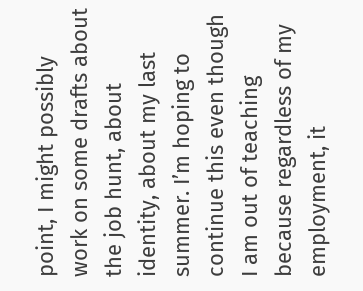point, I might possibly work on some drafts about the job hunt, about identity, about my last summer. I’m hoping to continue this even though I am out of teaching because regardless of my employment, it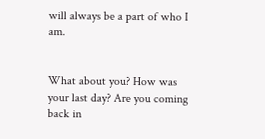will always be a part of who I am.


What about you? How was your last day? Are you coming back in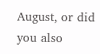August, or did you also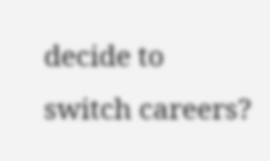decide to switch careers?